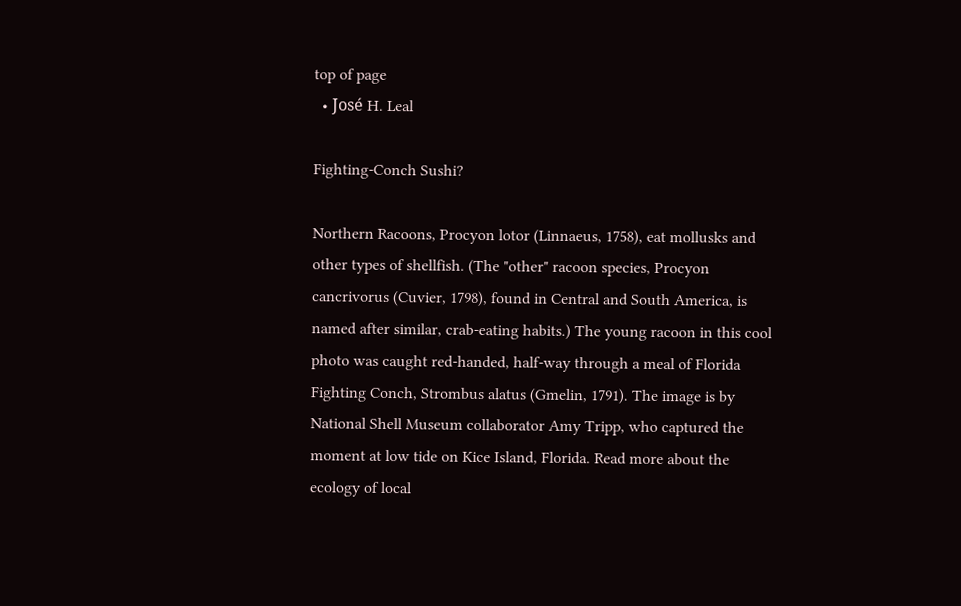top of page
  • José H. Leal

Fighting-Conch Sushi?

Northern Racoons, Procyon lotor (Linnaeus, 1758), eat mollusks and other types of shellfish. (The "other" racoon species, Procyon cancrivorus (Cuvier, 1798), found in Central and South America, is named after similar, crab-eating habits.) The young racoon in this cool photo was caught red-handed, half-way through a meal of Florida Fighting Conch, Strombus alatus (Gmelin, 1791). The image is by National Shell Museum collaborator Amy Tripp, who captured the moment at low tide on Kice Island, Florida. Read more about the ecology of local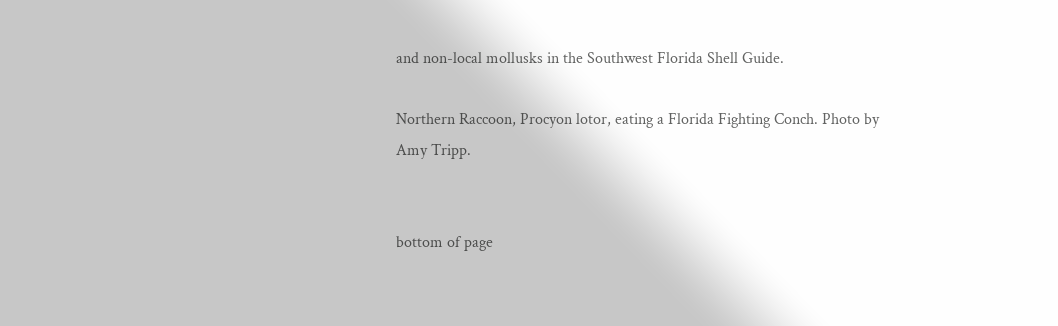and non-local mollusks in the Southwest Florida Shell Guide.

Northern Raccoon, Procyon lotor, eating a Florida Fighting Conch. Photo by Amy Tripp.


bottom of page